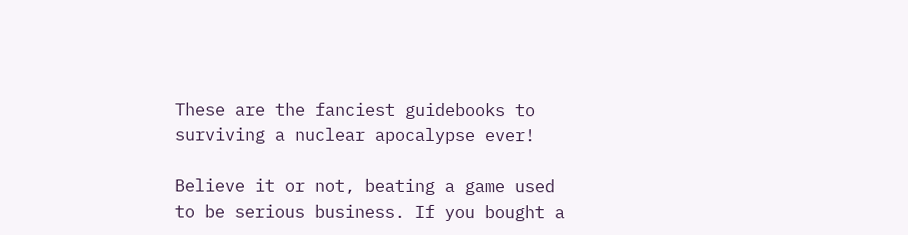These are the fanciest guidebooks to surviving a nuclear apocalypse ever!

Believe it or not, beating a game used to be serious business. If you bought a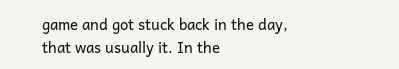game and got stuck back in the day, that was usually it. In the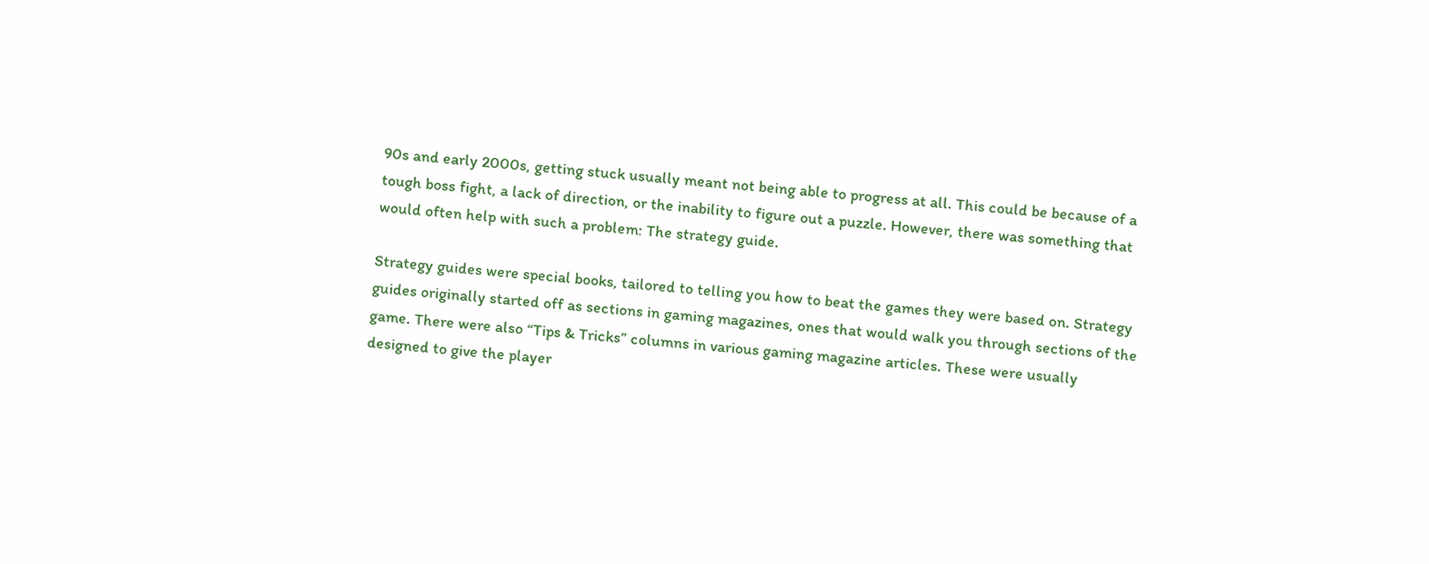90s and early 2000s, getting stuck usually meant not being able to progress at all. This could be because of a tough boss fight, a lack of direction, or the inability to figure out a puzzle. However, there was something that would often help with such a problem: The strategy guide.

Strategy guides were special books, tailored to telling you how to beat the games they were based on. Strategy guides originally started off as sections in gaming magazines, ones that would walk you through sections of the game. There were also “Tips & Tricks” columns in various gaming magazine articles. These were usually designed to give the player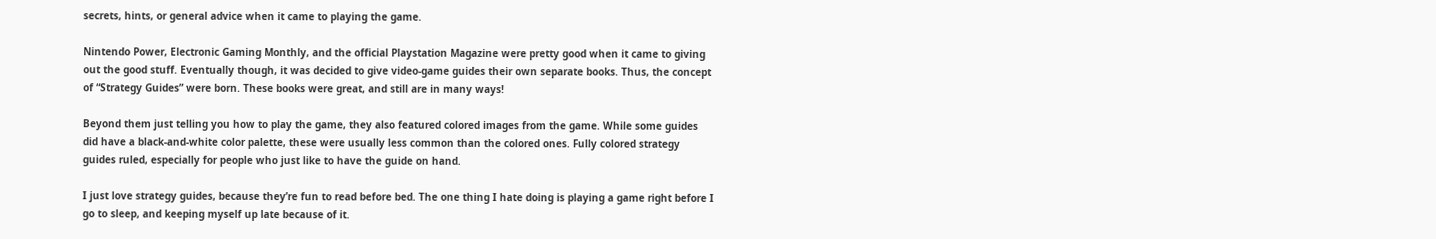secrets, hints, or general advice when it came to playing the game.

Nintendo Power, Electronic Gaming Monthly, and the official Playstation Magazine were pretty good when it came to giving out the good stuff. Eventually though, it was decided to give video-game guides their own separate books. Thus, the concept of “Strategy Guides” were born. These books were great, and still are in many ways!

Beyond them just telling you how to play the game, they also featured colored images from the game. While some guides did have a black-and-white color palette, these were usually less common than the colored ones. Fully colored strategy guides ruled, especially for people who just like to have the guide on hand.

I just love strategy guides, because they’re fun to read before bed. The one thing I hate doing is playing a game right before I go to sleep, and keeping myself up late because of it.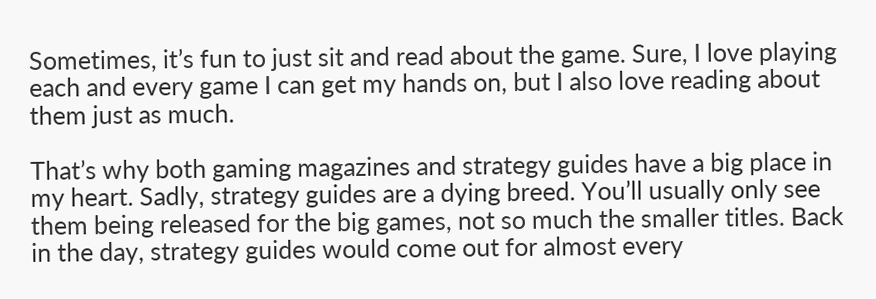Sometimes, it’s fun to just sit and read about the game. Sure, I love playing each and every game I can get my hands on, but I also love reading about them just as much.

That’s why both gaming magazines and strategy guides have a big place in my heart. Sadly, strategy guides are a dying breed. You’ll usually only see them being released for the big games, not so much the smaller titles. Back in the day, strategy guides would come out for almost every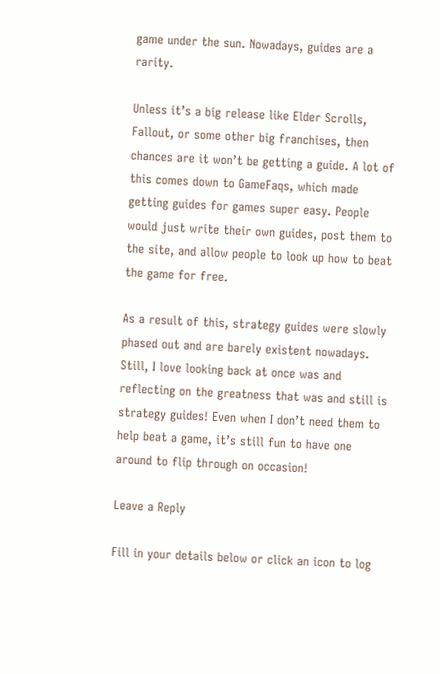game under the sun. Nowadays, guides are a rarity.

Unless it’s a big release like Elder Scrolls, Fallout, or some other big franchises, then chances are it won’t be getting a guide. A lot of this comes down to GameFaqs, which made getting guides for games super easy. People would just write their own guides, post them to the site, and allow people to look up how to beat the game for free.

As a result of this, strategy guides were slowly phased out and are barely existent nowadays. Still, I love looking back at once was and reflecting on the greatness that was and still is strategy guides! Even when I don’t need them to help beat a game, it’s still fun to have one around to flip through on occasion!

Leave a Reply

Fill in your details below or click an icon to log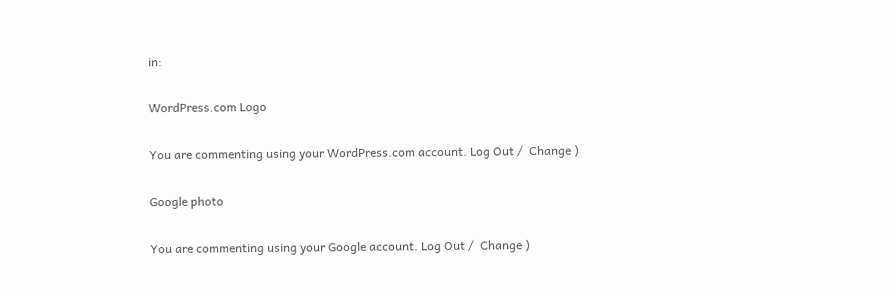in:

WordPress.com Logo

You are commenting using your WordPress.com account. Log Out /  Change )

Google photo

You are commenting using your Google account. Log Out /  Change )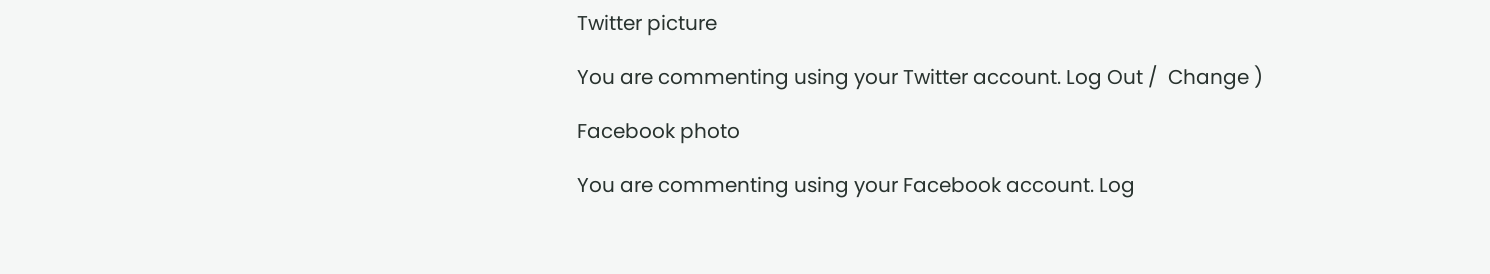Twitter picture

You are commenting using your Twitter account. Log Out /  Change )

Facebook photo

You are commenting using your Facebook account. Log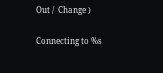Out /  Change )

Connecting to %s